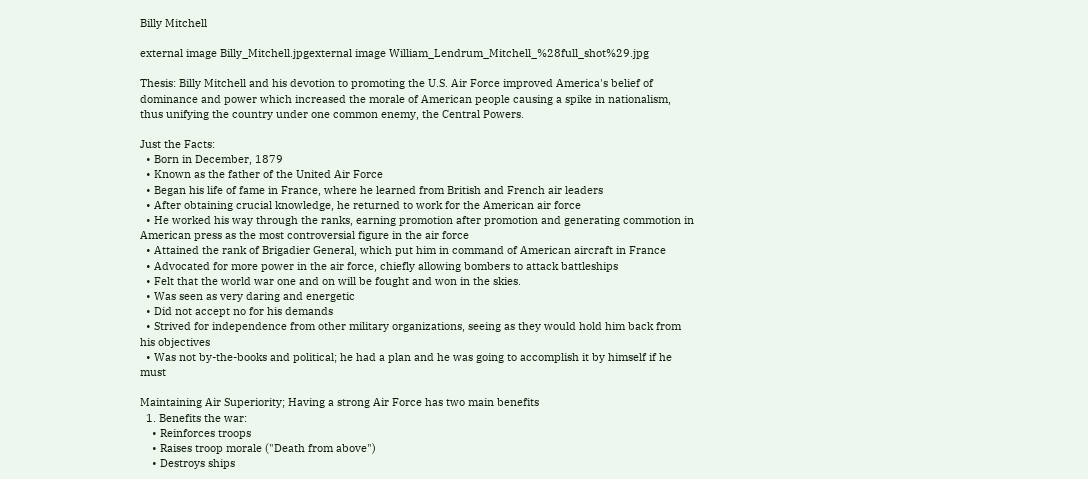Billy Mitchell

external image Billy_Mitchell.jpgexternal image William_Lendrum_Mitchell_%28full_shot%29.jpg

Thesis: Billy Mitchell and his devotion to promoting the U.S. Air Force improved America's belief of dominance and power which increased the morale of American people causing a spike in nationalism, thus unifying the country under one common enemy, the Central Powers.

Just the Facts:
  • Born in December, 1879
  • Known as the father of the United Air Force
  • Began his life of fame in France, where he learned from British and French air leaders
  • After obtaining crucial knowledge, he returned to work for the American air force
  • He worked his way through the ranks, earning promotion after promotion and generating commotion in American press as the most controversial figure in the air force
  • Attained the rank of Brigadier General, which put him in command of American aircraft in France
  • Advocated for more power in the air force, chiefly allowing bombers to attack battleships
  • Felt that the world war one and on will be fought and won in the skies.
  • Was seen as very daring and energetic
  • Did not accept no for his demands
  • Strived for independence from other military organizations, seeing as they would hold him back from his objectives
  • Was not by-the-books and political; he had a plan and he was going to accomplish it by himself if he must

Maintaining Air Superiority; Having a strong Air Force has two main benefits
  1. Benefits the war:
    • Reinforces troops
    • Raises troop morale ("Death from above")
    • Destroys ships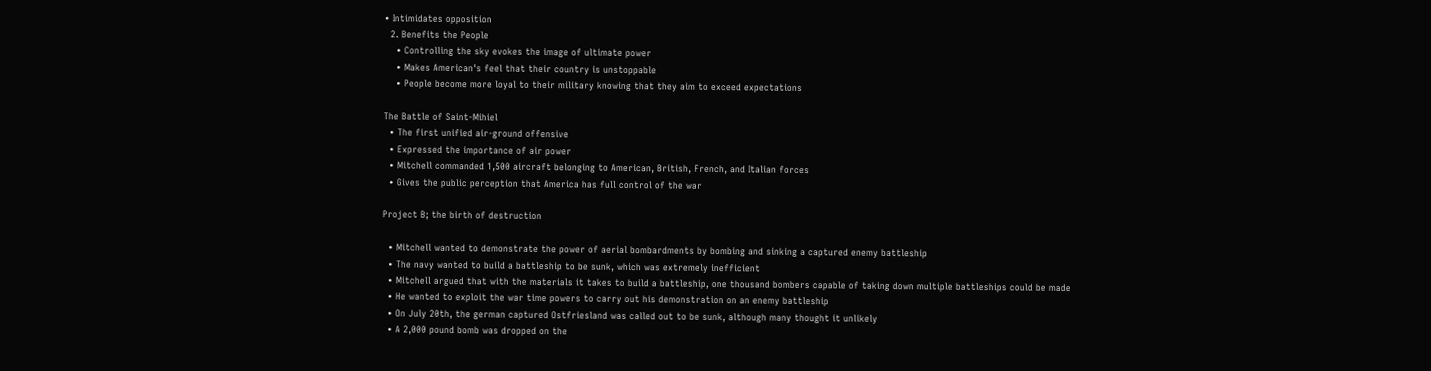• Intimidates opposition
  2. Benefits the People
    • Controlling the sky evokes the image of ultimate power
    • Makes American's feel that their country is unstoppable
    • People become more loyal to their military knowing that they aim to exceed expectations

The Battle of Saint-Mihiel
  • The first unified air-ground offensive
  • Expressed the importance of air power
  • Mitchell commanded 1,500 aircraft belonging to American, British, French, and Italian forces
  • Gives the public perception that America has full control of the war

Project B; the birth of destruction

  • Mitchell wanted to demonstrate the power of aerial bombardments by bombing and sinking a captured enemy battleship
  • The navy wanted to build a battleship to be sunk, which was extremely inefficient
  • Mitchell argued that with the materials it takes to build a battleship, one thousand bombers capable of taking down multiple battleships could be made
  • He wanted to exploit the war time powers to carry out his demonstration on an enemy battleship
  • On July 20th, the german captured Ostfriesland was called out to be sunk, although many thought it unlikely
  • A 2,000 pound bomb was dropped on the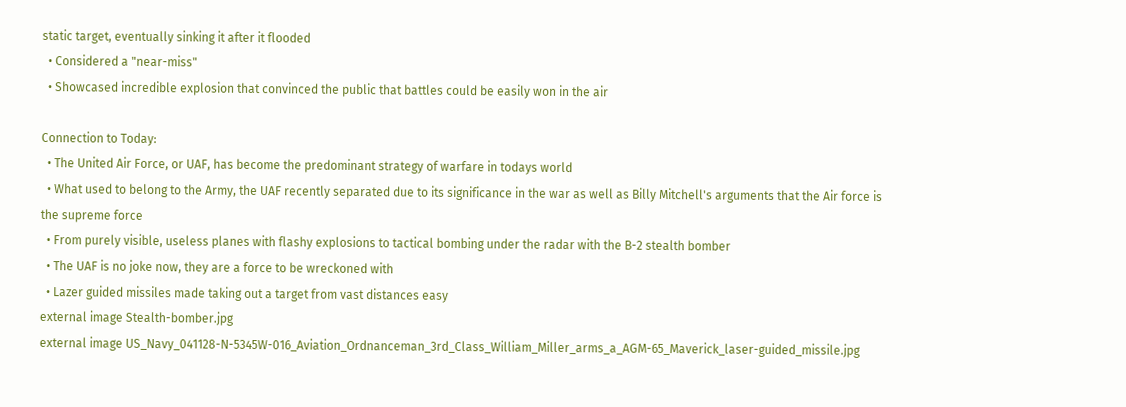static target, eventually sinking it after it flooded
  • Considered a "near-miss"
  • Showcased incredible explosion that convinced the public that battles could be easily won in the air

Connection to Today:
  • The United Air Force, or UAF, has become the predominant strategy of warfare in todays world
  • What used to belong to the Army, the UAF recently separated due to its significance in the war as well as Billy Mitchell's arguments that the Air force is the supreme force
  • From purely visible, useless planes with flashy explosions to tactical bombing under the radar with the B-2 stealth bomber
  • The UAF is no joke now, they are a force to be wreckoned with
  • Lazer guided missiles made taking out a target from vast distances easy
external image Stealth-bomber.jpg
external image US_Navy_041128-N-5345W-016_Aviation_Ordnanceman_3rd_Class_William_Miller_arms_a_AGM-65_Maverick_laser-guided_missile.jpg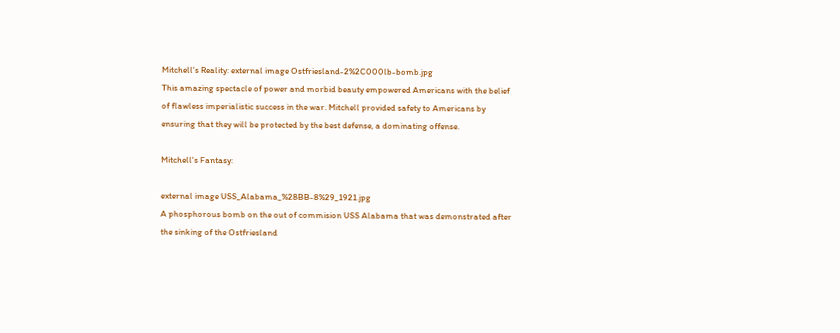Mitchell's Reality: external image Ostfriesland-2%2C000lb-bomb.jpg
This amazing spectacle of power and morbid beauty empowered Americans with the belief of flawless imperialistic success in the war. Mitchell provided safety to Americans by ensuring that they will be protected by the best defense, a dominating offense.

Mitchell's Fantasy:

external image USS_Alabama_%28BB-8%29_1921.jpg
A phosphorous bomb on the out of commision USS Alabama that was demonstrated after the sinking of the Ostfriesland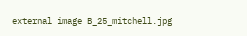external image B_25_mitchell.jpg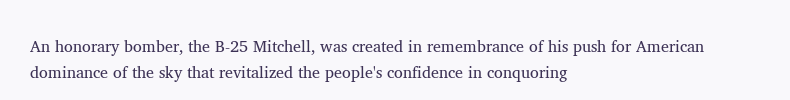An honorary bomber, the B-25 Mitchell, was created in remembrance of his push for American dominance of the sky that revitalized the people's confidence in conquoring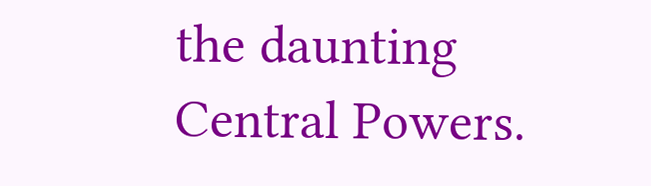the daunting Central Powers.